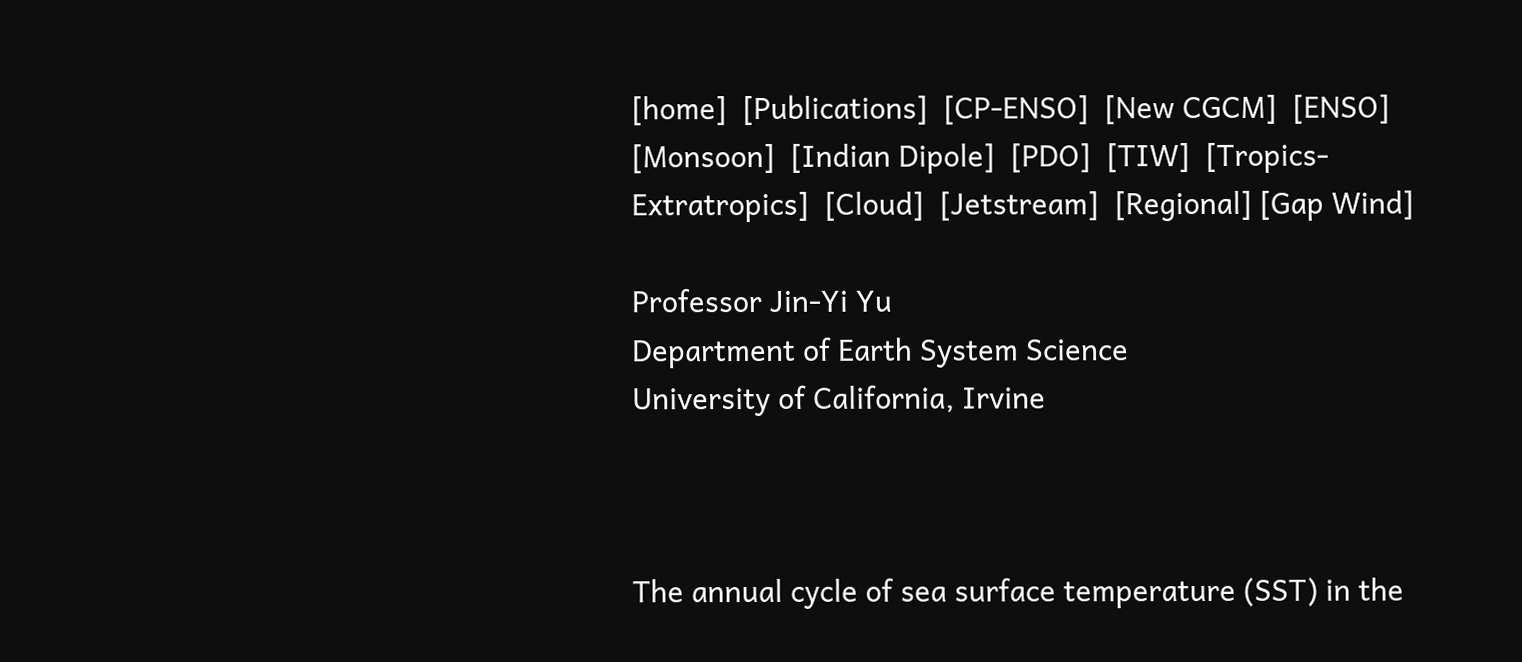[home]  [Publications]  [CP-ENSO]  [New CGCM]  [ENSO]  [Monsoon]  [Indian Dipole]  [PDO]  [TIW]  [Tropics-Extratropics]  [Cloud]  [Jetstream]  [Regional] [Gap Wind]

Professor Jin-Yi Yu
Department of Earth System Science
University of California, Irvine



The annual cycle of sea surface temperature (SST) in the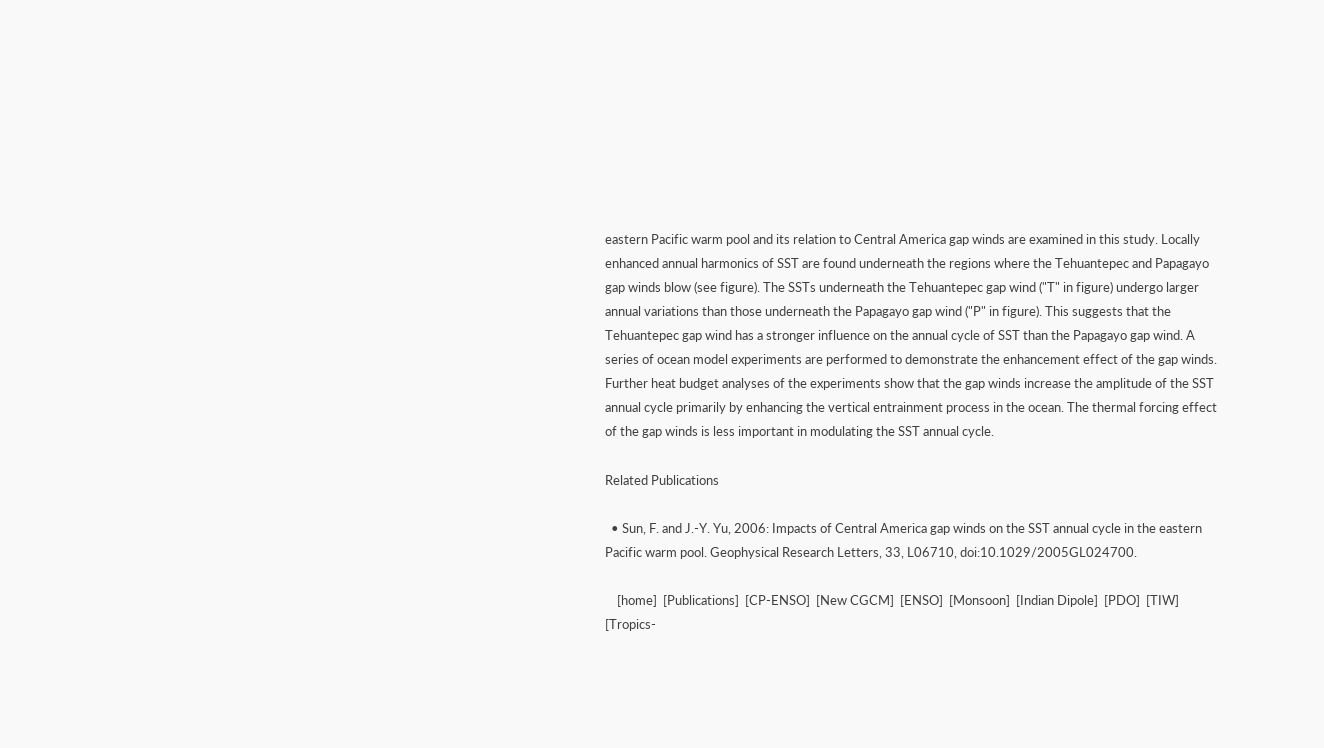eastern Pacific warm pool and its relation to Central America gap winds are examined in this study. Locally enhanced annual harmonics of SST are found underneath the regions where the Tehuantepec and Papagayo gap winds blow (see figure). The SSTs underneath the Tehuantepec gap wind ("T" in figure) undergo larger annual variations than those underneath the Papagayo gap wind ("P" in figure). This suggests that the Tehuantepec gap wind has a stronger influence on the annual cycle of SST than the Papagayo gap wind. A series of ocean model experiments are performed to demonstrate the enhancement effect of the gap winds. Further heat budget analyses of the experiments show that the gap winds increase the amplitude of the SST annual cycle primarily by enhancing the vertical entrainment process in the ocean. The thermal forcing effect of the gap winds is less important in modulating the SST annual cycle.

Related Publications

  • Sun, F. and J.-Y. Yu, 2006: Impacts of Central America gap winds on the SST annual cycle in the eastern Pacific warm pool. Geophysical Research Letters, 33, L06710, doi:10.1029/2005GL024700.

    [home]  [Publications]  [CP-ENSO]  [New CGCM]  [ENSO]  [Monsoon]  [Indian Dipole]  [PDO]  [TIW]  [Tropics-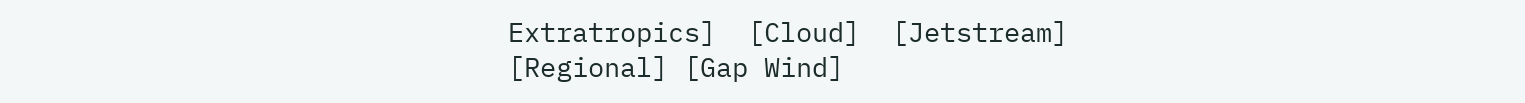Extratropics]  [Cloud]  [Jetstream]  [Regional] [Gap Wind]